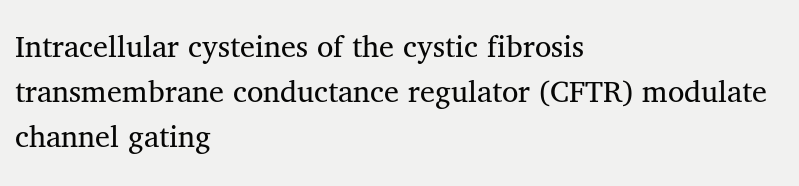Intracellular cysteines of the cystic fibrosis transmembrane conductance regulator (CFTR) modulate channel gating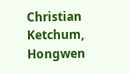Christian Ketchum, Hongwen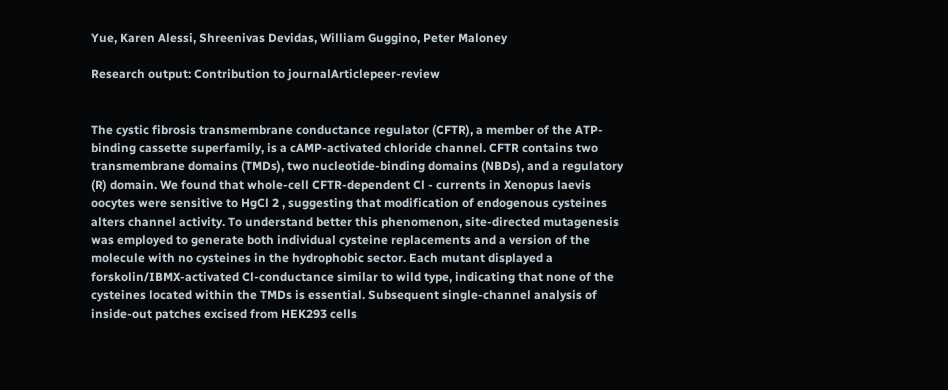Yue, Karen Alessi, Shreenivas Devidas, William Guggino, Peter Maloney

Research output: Contribution to journalArticlepeer-review


The cystic fibrosis transmembrane conductance regulator (CFTR), a member of the ATP-binding cassette superfamily, is a cAMP-activated chloride channel. CFTR contains two transmembrane domains (TMDs), two nucleotide-binding domains (NBDs), and a regulatory (R) domain. We found that whole-cell CFTR-dependent Cl - currents in Xenopus laevis oocytes were sensitive to HgCl 2 , suggesting that modification of endogenous cysteines alters channel activity. To understand better this phenomenon, site-directed mutagenesis was employed to generate both individual cysteine replacements and a version of the molecule with no cysteines in the hydrophobic sector. Each mutant displayed a forskolin/IBMX-activated Cl-conductance similar to wild type, indicating that none of the cysteines located within the TMDs is essential. Subsequent single-channel analysis of inside-out patches excised from HEK293 cells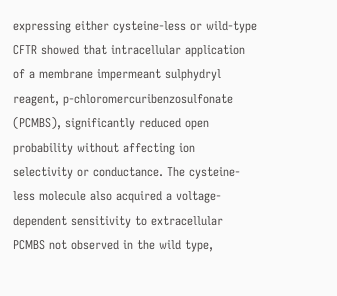expressing either cysteine-less or wild-type CFTR showed that intracellular application of a membrane impermeant sulphydryl reagent, p-chloromercuribenzosulfonate (PCMBS), significantly reduced open probability without affecting ion selectivity or conductance. The cysteine-less molecule also acquired a voltage-dependent sensitivity to extracellular PCMBS not observed in the wild type,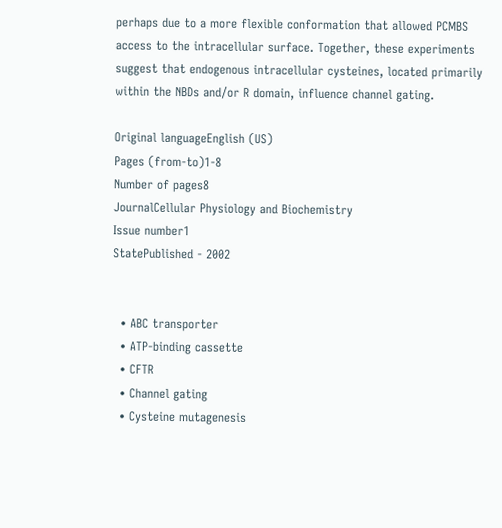perhaps due to a more flexible conformation that allowed PCMBS access to the intracellular surface. Together, these experiments suggest that endogenous intracellular cysteines, located primarily within the NBDs and/or R domain, influence channel gating.

Original languageEnglish (US)
Pages (from-to)1-8
Number of pages8
JournalCellular Physiology and Biochemistry
Issue number1
StatePublished - 2002


  • ABC transporter
  • ATP-binding cassette
  • CFTR
  • Channel gating
  • Cysteine mutagenesis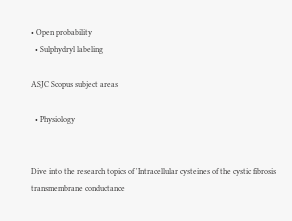• Open probability
  • Sulphydryl labeling

ASJC Scopus subject areas

  • Physiology


Dive into the research topics of 'Intracellular cysteines of the cystic fibrosis transmembrane conductance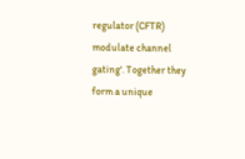regulator (CFTR) modulate channel gating'. Together they form a unique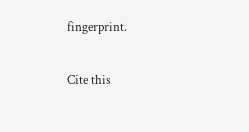fingerprint.

Cite this